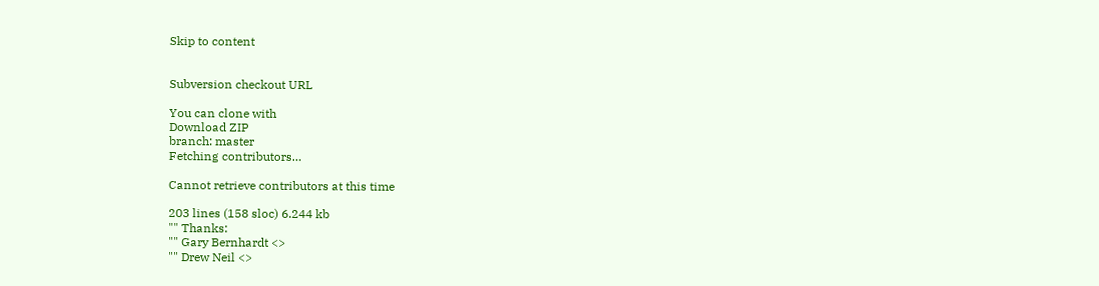Skip to content


Subversion checkout URL

You can clone with
Download ZIP
branch: master
Fetching contributors…

Cannot retrieve contributors at this time

203 lines (158 sloc) 6.244 kb
"" Thanks:
"" Gary Bernhardt <>
"" Drew Neil <>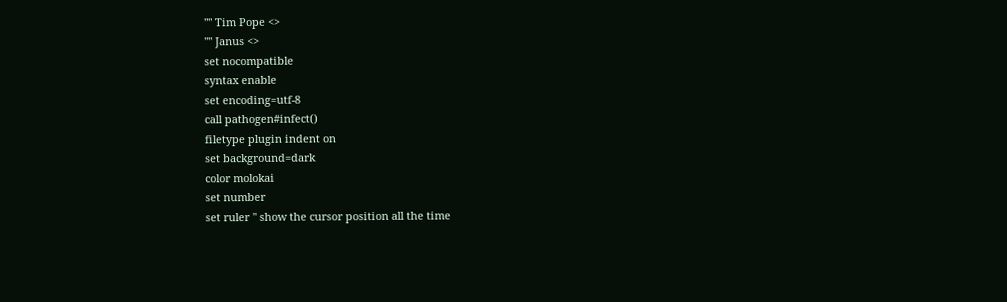"" Tim Pope <>
"" Janus <>
set nocompatible
syntax enable
set encoding=utf-8
call pathogen#infect()
filetype plugin indent on
set background=dark
color molokai
set number
set ruler " show the cursor position all the time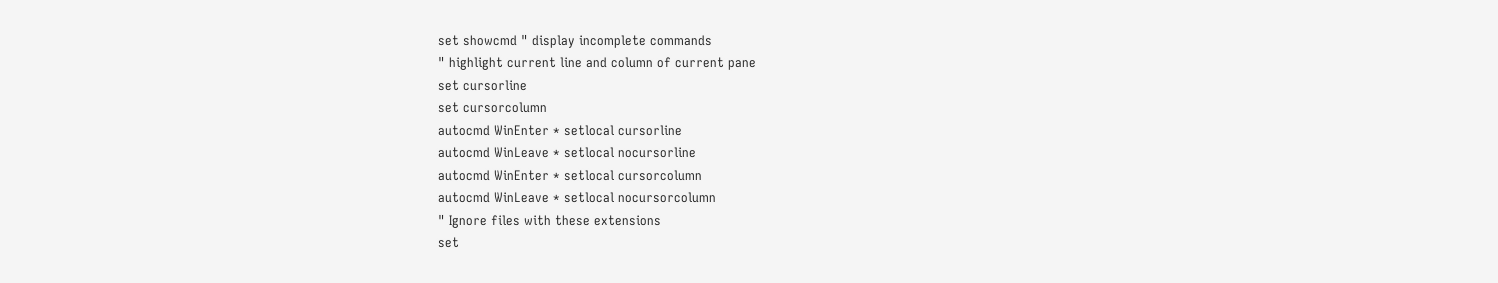set showcmd " display incomplete commands
" highlight current line and column of current pane
set cursorline
set cursorcolumn
autocmd WinEnter * setlocal cursorline
autocmd WinLeave * setlocal nocursorline
autocmd WinEnter * setlocal cursorcolumn
autocmd WinLeave * setlocal nocursorcolumn
" Ignore files with these extensions
set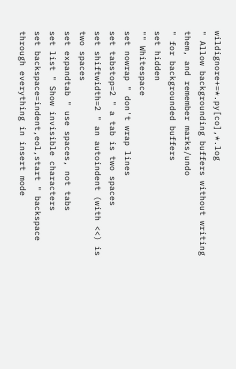wildignore+=*.py[co],*.log
" Allow backgrounding buffers without writing them, and remember marks/undo
" for backgrounded buffers
set hidden
"" Whitespace
set nowrap " don't wrap lines
set tabstop=2 " a tab is two spaces
set shiftwidth=2 " an autoindent (with <<) is two spaces
set expandtab " use spaces, not tabs
set list " Show invisible characters
set backspace=indent,eol,start " backspace through everything in insert mode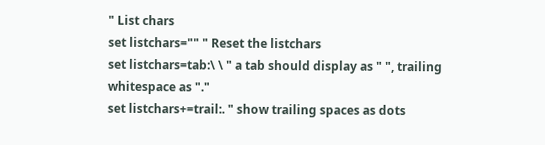" List chars
set listchars="" " Reset the listchars
set listchars=tab:\ \ " a tab should display as " ", trailing whitespace as "."
set listchars+=trail:. " show trailing spaces as dots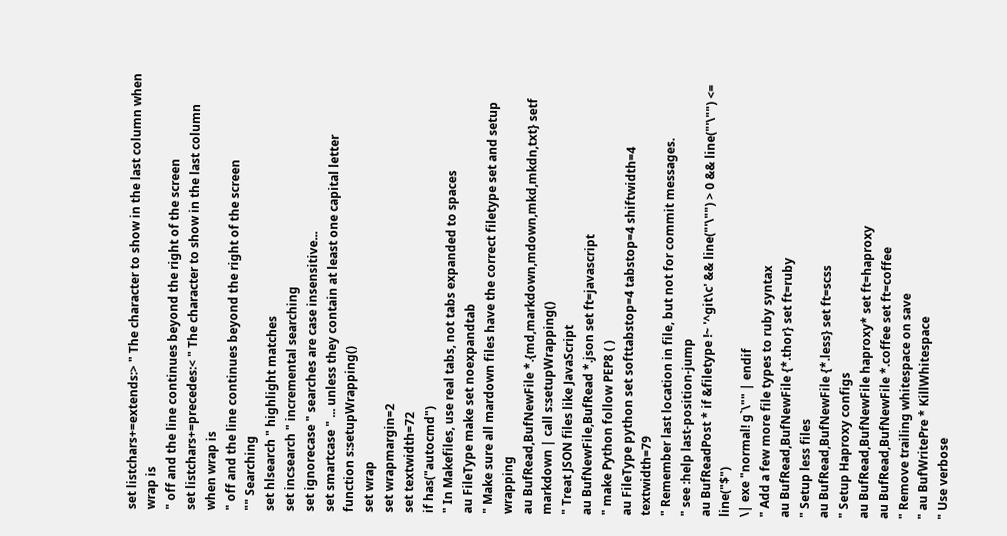set listchars+=extends:> " The character to show in the last column when wrap is
" off and the line continues beyond the right of the screen
set listchars+=precedes:< " The character to show in the last column when wrap is
" off and the line continues beyond the right of the screen
"" Searching
set hlsearch " highlight matches
set incsearch " incremental searching
set ignorecase " searches are case insensitive...
set smartcase " ... unless they contain at least one capital letter
function s:setupWrapping()
set wrap
set wrapmargin=2
set textwidth=72
if has("autocmd")
" In Makefiles, use real tabs, not tabs expanded to spaces
au FileType make set noexpandtab
" Make sure all mardown files have the correct filetype set and setup wrapping
au BufRead,BufNewFile *.{md,markdown,mdown,mkd,mkdn,txt} setf markdown | call s:setupWrapping()
" Treat JSON files like JavaScript
au BufNewFile,BufRead *.json set ft=javascript
" make Python follow PEP8 ( )
au FileType python set softtabstop=4 tabstop=4 shiftwidth=4 textwidth=79
" Remember last location in file, but not for commit messages.
" see :help last-position-jump
au BufReadPost * if &filetype !~ '^git\c' && line("'\"") > 0 && line("'\"") <= line("$")
\| exe "normal! g`\"" | endif
" Add a few more file types to ruby syntax
au BufRead,BufNewFile {*.thor} set ft=ruby
" Setup less files
au BufRead,BufNewFile {*.less} set ft=scss
" Setup Haproxy configs
au BufRead,BufNewFile haproxy* set ft=haproxy
au BufRead,BufNewFile *.coffee set ft=coffee
" Remove trailing whitespace on save
" au BufWritePre * KillWhitespace
" Use verbose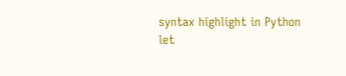syntax highlight in Python
let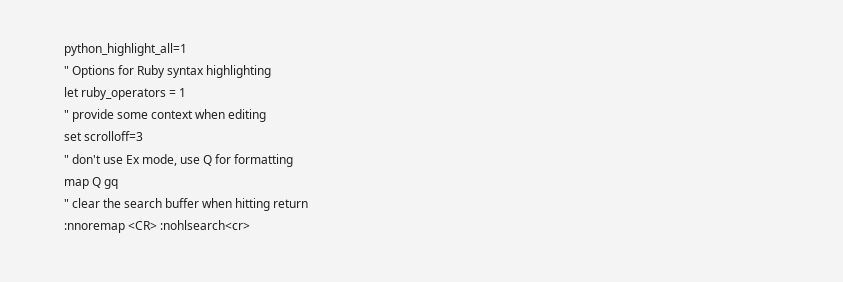python_highlight_all=1
" Options for Ruby syntax highlighting
let ruby_operators = 1
" provide some context when editing
set scrolloff=3
" don't use Ex mode, use Q for formatting
map Q gq
" clear the search buffer when hitting return
:nnoremap <CR> :nohlsearch<cr>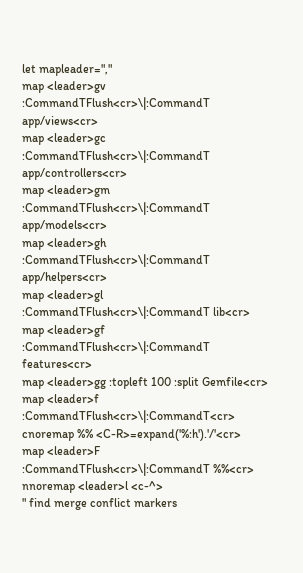let mapleader=","
map <leader>gv :CommandTFlush<cr>\|:CommandT app/views<cr>
map <leader>gc :CommandTFlush<cr>\|:CommandT app/controllers<cr>
map <leader>gm :CommandTFlush<cr>\|:CommandT app/models<cr>
map <leader>gh :CommandTFlush<cr>\|:CommandT app/helpers<cr>
map <leader>gl :CommandTFlush<cr>\|:CommandT lib<cr>
map <leader>gf :CommandTFlush<cr>\|:CommandT features<cr>
map <leader>gg :topleft 100 :split Gemfile<cr>
map <leader>f :CommandTFlush<cr>\|:CommandT<cr>
cnoremap %% <C-R>=expand('%:h').'/'<cr>
map <leader>F :CommandTFlush<cr>\|:CommandT %%<cr>
nnoremap <leader>l <c-^>
" find merge conflict markers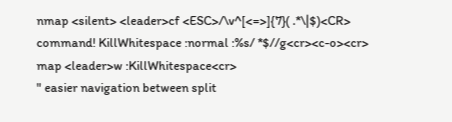nmap <silent> <leader>cf <ESC>/\v^[<=>]{7}( .*\|$)<CR>
command! KillWhitespace :normal :%s/ *$//g<cr><c-o><cr>
map <leader>w :KillWhitespace<cr>
" easier navigation between split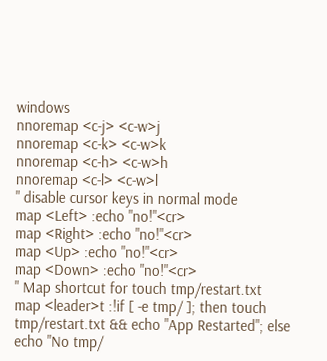windows
nnoremap <c-j> <c-w>j
nnoremap <c-k> <c-w>k
nnoremap <c-h> <c-w>h
nnoremap <c-l> <c-w>l
" disable cursor keys in normal mode
map <Left> :echo "no!"<cr>
map <Right> :echo "no!"<cr>
map <Up> :echo "no!"<cr>
map <Down> :echo "no!"<cr>
" Map shortcut for touch tmp/restart.txt
map <leader>t :!if [ -e tmp/ ]; then touch tmp/restart.txt && echo "App Restarted"; else echo "No tmp/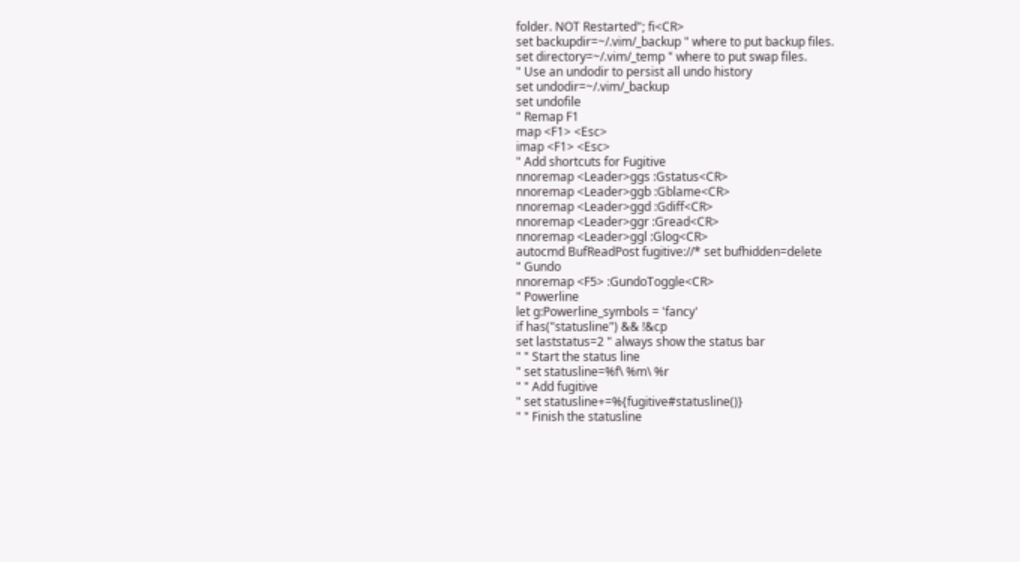folder. NOT Restarted"; fi<CR>
set backupdir=~/.vim/_backup " where to put backup files.
set directory=~/.vim/_temp " where to put swap files.
" Use an undodir to persist all undo history
set undodir=~/.vim/_backup
set undofile
" Remap F1
map <F1> <Esc>
imap <F1> <Esc>
" Add shortcuts for Fugitive
nnoremap <Leader>ggs :Gstatus<CR>
nnoremap <Leader>ggb :Gblame<CR>
nnoremap <Leader>ggd :Gdiff<CR>
nnoremap <Leader>ggr :Gread<CR>
nnoremap <Leader>ggl :Glog<CR>
autocmd BufReadPost fugitive://* set bufhidden=delete
" Gundo
nnoremap <F5> :GundoToggle<CR>
" Powerline
let g:Powerline_symbols = 'fancy'
if has("statusline") && !&cp
set laststatus=2 " always show the status bar
" " Start the status line
" set statusline=%f\ %m\ %r
" " Add fugitive
" set statusline+=%{fugitive#statusline()}
" " Finish the statusline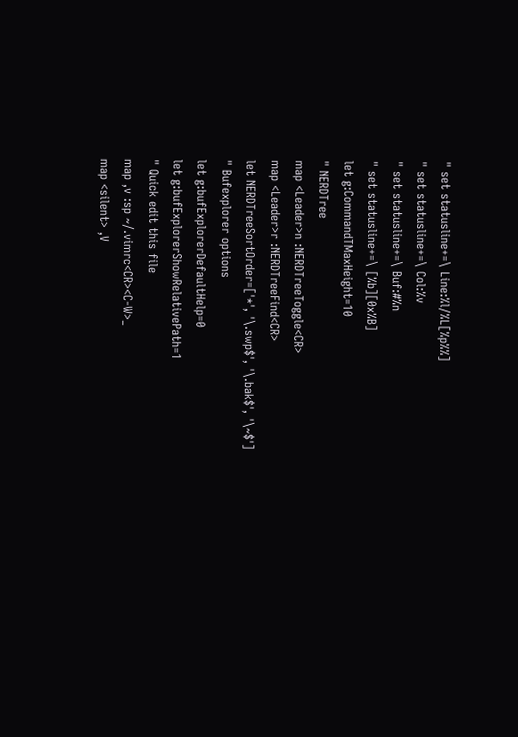" set statusline+=\ Line:%l/%L[%p%%]
" set statusline+=\ Col:%v
" set statusline+=\ Buf:#%n
" set statusline+=\ [%b][0x%B]
let g:CommandTMaxHeight=10
" NERDTree
map <Leader>n :NERDTreeToggle<CR>
map <Leader>r :NERDTreeFind<CR>
let NERDTreeSortOrder=['*', '\.swp$', '\.bak$', '\~$']
" Bufexplorer options
let g:bufExplorerDefaultHelp=0
let g:bufExplorerShowRelativePath=1
" Quick edit this file
map ,v :sp ~/.vimrc<CR><C-W>_
map <silent> ,V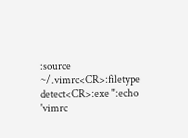:source ~/.vimrc<CR>:filetype detect<CR>:exe ":echo 'vimrc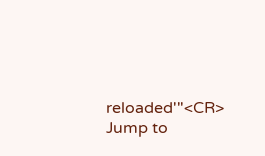reloaded'"<CR>
Jump to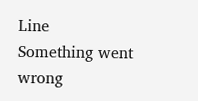Line
Something went wrong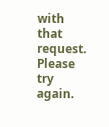with that request. Please try again.